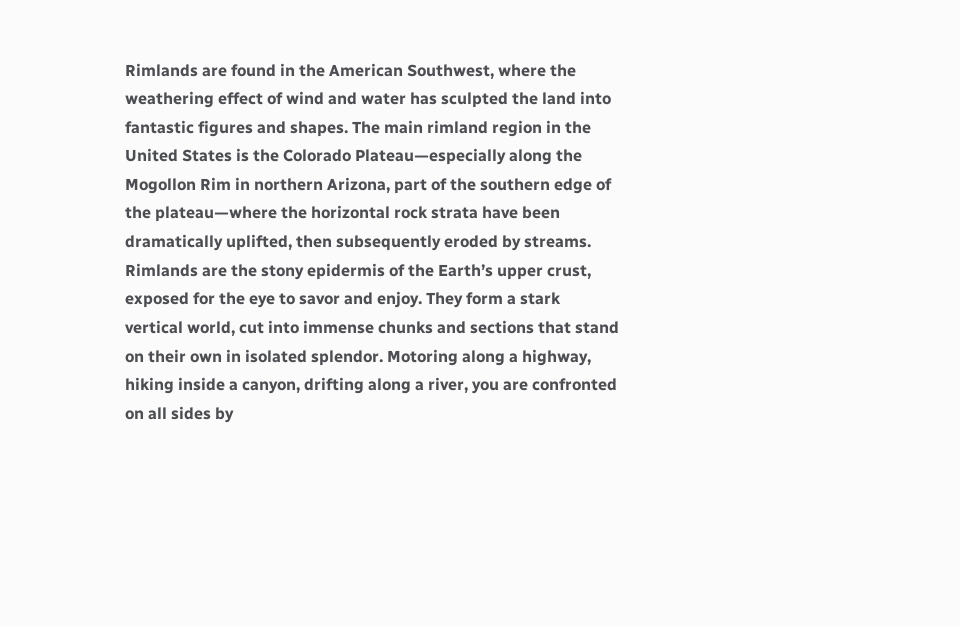Rimlands are found in the American Southwest, where the weathering effect of wind and water has sculpted the land into fantastic figures and shapes. The main rimland region in the United States is the Colorado Plateau—especially along the Mogollon Rim in northern Arizona, part of the southern edge of the plateau—where the horizontal rock strata have been dramatically uplifted, then subsequently eroded by streams. Rimlands are the stony epidermis of the Earth’s upper crust, exposed for the eye to savor and enjoy. They form a stark vertical world, cut into immense chunks and sections that stand on their own in isolated splendor. Motoring along a highway, hiking inside a canyon, drifting along a river, you are confronted on all sides by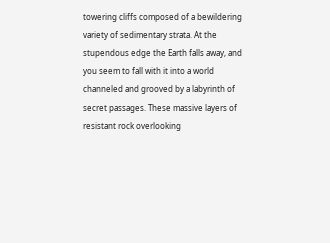towering cliffs composed of a bewildering variety of sedimentary strata. At the stupendous edge the Earth falls away, and you seem to fall with it into a world channeled and grooved by a labyrinth of secret passages. These massive layers of resistant rock overlooking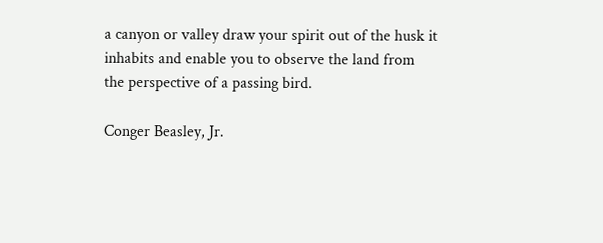a canyon or valley draw your spirit out of the husk it inhabits and enable you to observe the land from the perspective of a passing bird.

Conger Beasley, Jr.